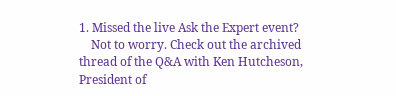1. Missed the live Ask the Expert event?
    Not to worry. Check out the archived thread of the Q&A with Ken Hutcheson, President of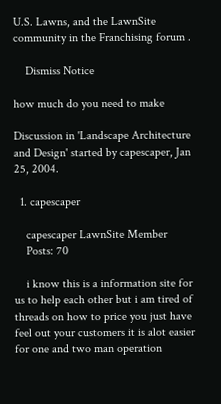U.S. Lawns, and the LawnSite community in the Franchising forum .

    Dismiss Notice

how much do you need to make

Discussion in 'Landscape Architecture and Design' started by capescaper, Jan 25, 2004.

  1. capescaper

    capescaper LawnSite Member
    Posts: 70

    i know this is a information site for us to help each other but i am tired of threads on how to price you just have feel out your customers it is alot easier for one and two man operation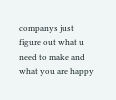companys just figure out what u need to make and what you are happy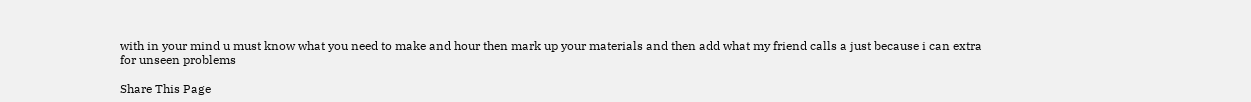with in your mind u must know what you need to make and hour then mark up your materials and then add what my friend calls a just because i can extra for unseen problems

Share This Page